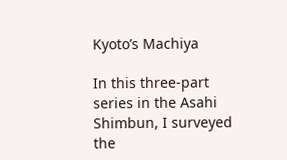Kyoto’s Machiya

In this three-part series in the Asahi Shimbun, I surveyed the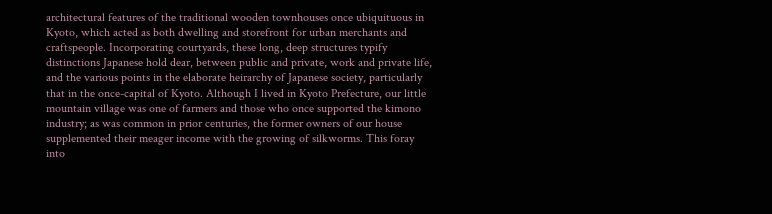architectural features of the traditional wooden townhouses once ubiquituous in Kyoto, which acted as both dwelling and storefront for urban merchants and craftspeople. Incorporating courtyards, these long, deep structures typify distinctions Japanese hold dear, between public and private, work and private life, and the various points in the elaborate heirarchy of Japanese society, particularly that in the once-capital of Kyoto. Although I lived in Kyoto Prefecture, our little mountain village was one of farmers and those who once supported the kimono industry; as was common in prior centuries, the former owners of our house supplemented their meager income with the growing of silkworms. This foray into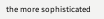the more sophisticated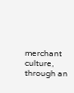merchant culture, through an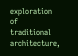exploration of traditional architecture,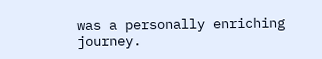was a personally enriching journey.